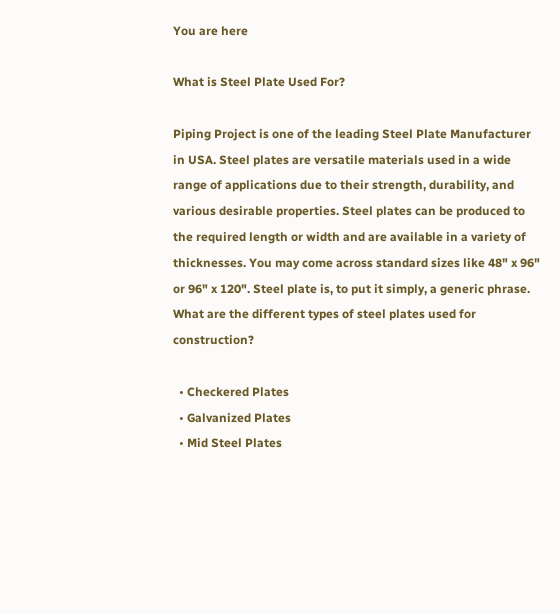You are here

What is Steel Plate Used For?

Piping Project is one of the leading Steel Plate Manufacturer in USA. Steel plates are versatile materials used in a wide range of applications due to their strength, durability, and various desirable properties. Steel plates can be produced to the required length or width and are available in a variety of thicknesses. You may come across standard sizes like 48" x 96" or 96" x 120". Steel plate is, to put it simply, a generic phrase.
What are the different types of steel plates used for construction?

  • Checkered Plates
  • Galvanized Plates
  • Mid Steel Plates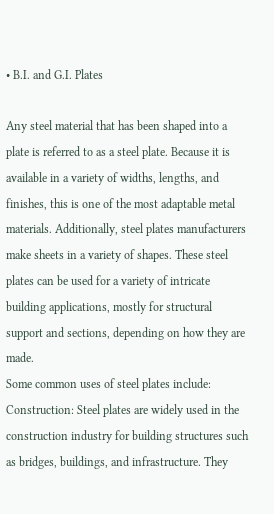• B.I. and G.I. Plates

Any steel material that has been shaped into a plate is referred to as a steel plate. Because it is available in a variety of widths, lengths, and finishes, this is one of the most adaptable metal materials. Additionally, steel plates manufacturers make sheets in a variety of shapes. These steel plates can be used for a variety of intricate building applications, mostly for structural support and sections, depending on how they are made.
Some common uses of steel plates include:
Construction: Steel plates are widely used in the construction industry for building structures such as bridges, buildings, and infrastructure. They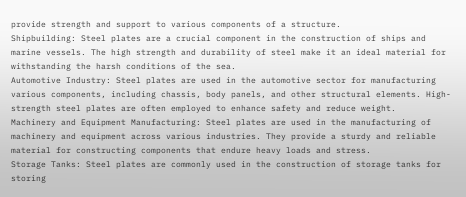provide strength and support to various components of a structure.
Shipbuilding: Steel plates are a crucial component in the construction of ships and marine vessels. The high strength and durability of steel make it an ideal material for withstanding the harsh conditions of the sea.
Automotive Industry: Steel plates are used in the automotive sector for manufacturing various components, including chassis, body panels, and other structural elements. High-strength steel plates are often employed to enhance safety and reduce weight.
Machinery and Equipment Manufacturing: Steel plates are used in the manufacturing of machinery and equipment across various industries. They provide a sturdy and reliable material for constructing components that endure heavy loads and stress.
Storage Tanks: Steel plates are commonly used in the construction of storage tanks for storing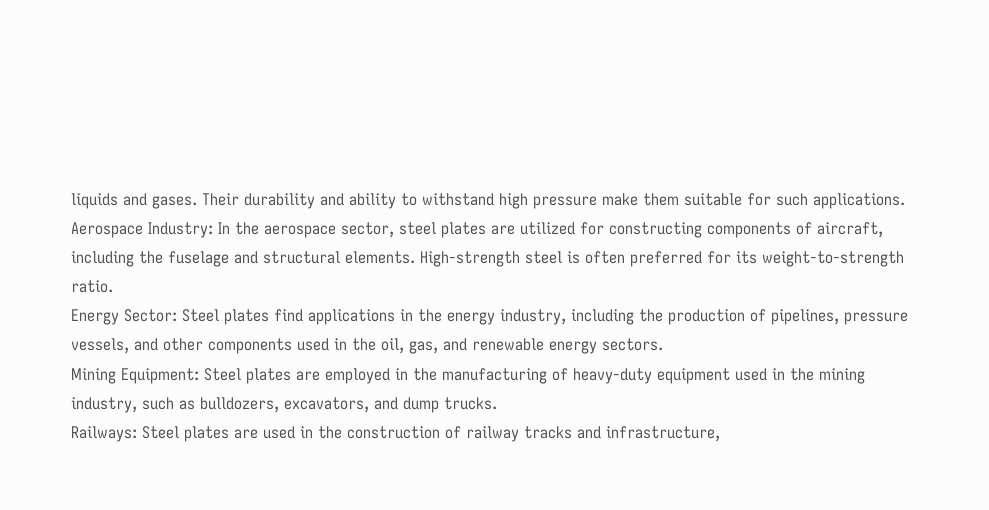liquids and gases. Their durability and ability to withstand high pressure make them suitable for such applications.
Aerospace Industry: In the aerospace sector, steel plates are utilized for constructing components of aircraft, including the fuselage and structural elements. High-strength steel is often preferred for its weight-to-strength ratio.
Energy Sector: Steel plates find applications in the energy industry, including the production of pipelines, pressure vessels, and other components used in the oil, gas, and renewable energy sectors.
Mining Equipment: Steel plates are employed in the manufacturing of heavy-duty equipment used in the mining industry, such as bulldozers, excavators, and dump trucks.
Railways: Steel plates are used in the construction of railway tracks and infrastructure,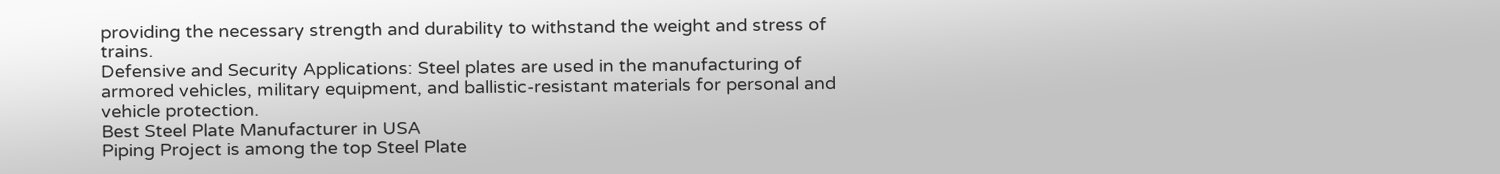providing the necessary strength and durability to withstand the weight and stress of trains.
Defensive and Security Applications: Steel plates are used in the manufacturing of armored vehicles, military equipment, and ballistic-resistant materials for personal and vehicle protection.
Best Steel Plate Manufacturer in USA
Piping Project is among the top Steel Plate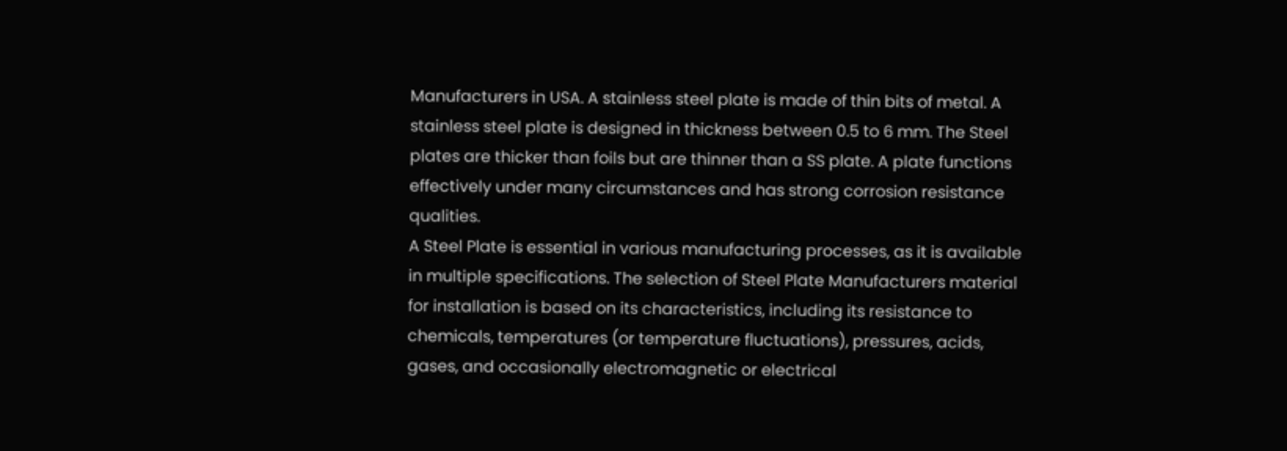Manufacturers in USA. A stainless steel plate is made of thin bits of metal. A stainless steel plate is designed in thickness between 0.5 to 6 mm. The Steel plates are thicker than foils but are thinner than a SS plate. A plate functions effectively under many circumstances and has strong corrosion resistance qualities.
A Steel Plate is essential in various manufacturing processes, as it is available in multiple specifications. The selection of Steel Plate Manufacturers material for installation is based on its characteristics, including its resistance to chemicals, temperatures (or temperature fluctuations), pressures, acids, gases, and occasionally electromagnetic or electrical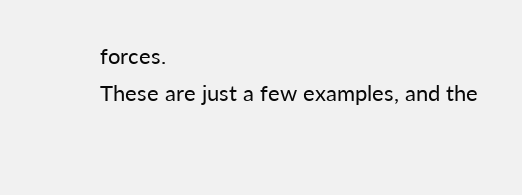forces.
These are just a few examples, and the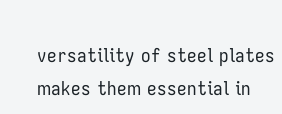versatility of steel plates makes them essential in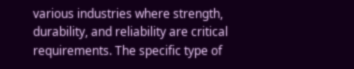various industries where strength, durability, and reliability are critical requirements. The specific type of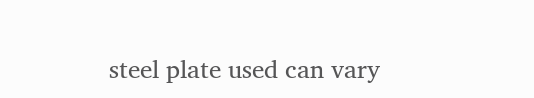steel plate used can vary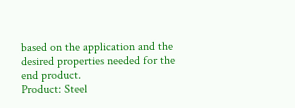based on the application and the desired properties needed for the end product.
Product: Steel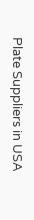Plate Suppliers in USA